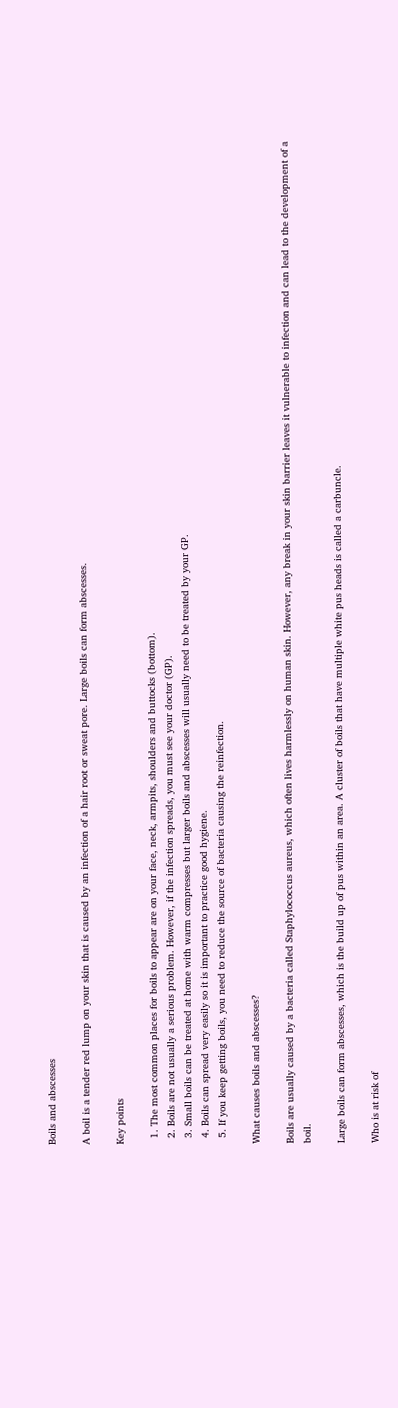Boils and abscesses

A boil is a tender red lump on your skin that is caused by an infection of a hair root or sweat pore. Large boils can form abscesses.

Key points

  1. The most common places for boils to appear are on your face, neck, armpits, shoulders and buttocks (bottom).
  2. Boils are not usually a serious problem. However, if the infection spreads, you must see your doctor (GP).
  3. Small boils can be treated at home with warm compresses but larger boils and abscesses will usually need to be treated by your GP.
  4. Boils can spread very easily so it is important to practice good hygiene.
  5. If you keep getting boils, you need to reduce the source of bacteria causing the reinfection.

What causes boils and abscesses?

Boils are usually caused by a bacteria called Staphylococcus aureus, which often lives harmlessly on human skin. However, any break in your skin barrier leaves it vulnerable to infection and can lead to the development of a boil.

Large boils can form abscesses, which is the build up of pus within an area. A cluster of boils that have multiple white pus heads is called a carbuncle.

Who is at risk of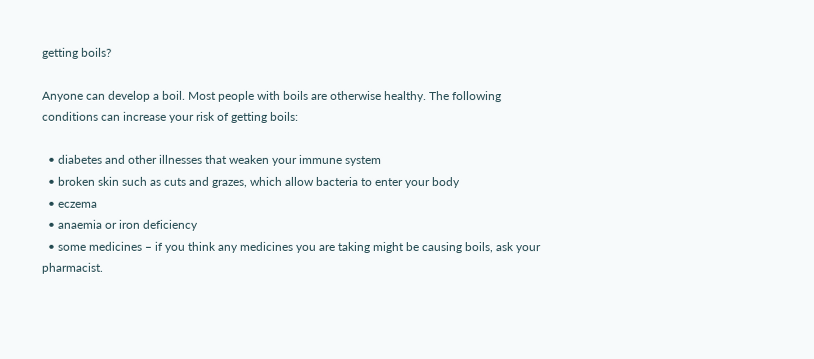getting boils?

Anyone can develop a boil. Most people with boils are otherwise healthy. The following conditions can increase your risk of getting boils:

  • diabetes and other illnesses that weaken your immune system
  • broken skin such as cuts and grazes, which allow bacteria to enter your body
  • eczema
  • anaemia or iron deficiency
  • some medicines – if you think any medicines you are taking might be causing boils, ask your pharmacist.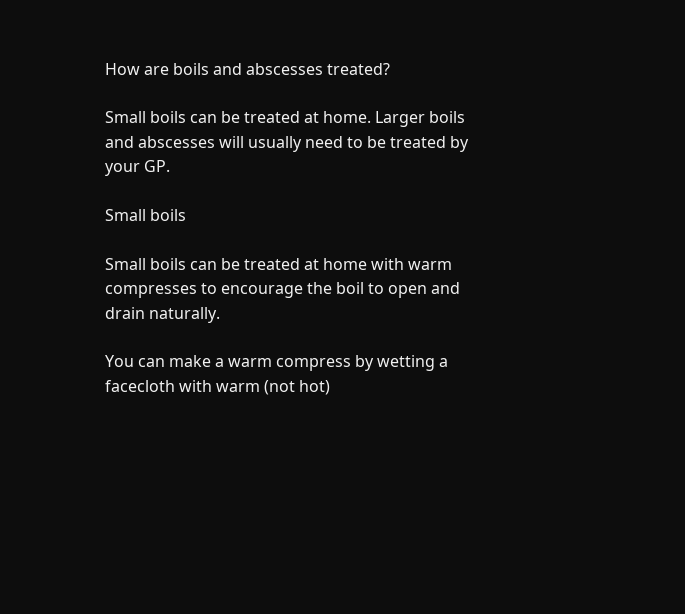How are boils and abscesses treated?

Small boils can be treated at home. Larger boils and abscesses will usually need to be treated by your GP.

Small boils

Small boils can be treated at home with warm compresses to encourage the boil to open and drain naturally.

You can make a warm compress by wetting a facecloth with warm (not hot)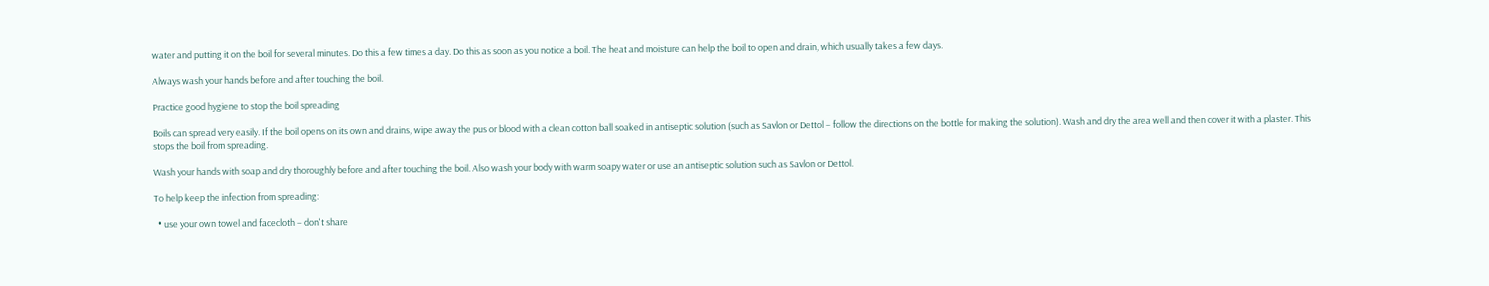water and putting it on the boil for several minutes. Do this a few times a day. Do this as soon as you notice a boil. The heat and moisture can help the boil to open and drain, which usually takes a few days.

Always wash your hands before and after touching the boil.

Practice good hygiene to stop the boil spreading

Boils can spread very easily. If the boil opens on its own and drains, wipe away the pus or blood with a clean cotton ball soaked in antiseptic solution (such as Savlon or Dettol – follow the directions on the bottle for making the solution). Wash and dry the area well and then cover it with a plaster. This stops the boil from spreading.

Wash your hands with soap and dry thoroughly before and after touching the boil. Also wash your body with warm soapy water or use an antiseptic solution such as Savlon or Dettol.

To help keep the infection from spreading:

  • use your own towel and facecloth – don't share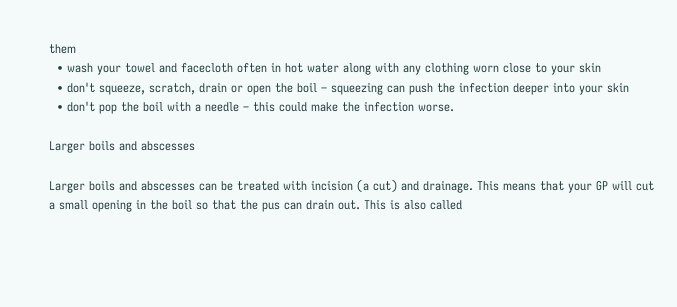them
  • wash your towel and facecloth often in hot water along with any clothing worn close to your skin
  • don't squeeze, scratch, drain or open the boil – squeezing can push the infection deeper into your skin
  • don't pop the boil with a needle – this could make the infection worse.

Larger boils and abscesses

Larger boils and abscesses can be treated with incision (a cut) and drainage. This means that your GP will cut a small opening in the boil so that the pus can drain out. This is also called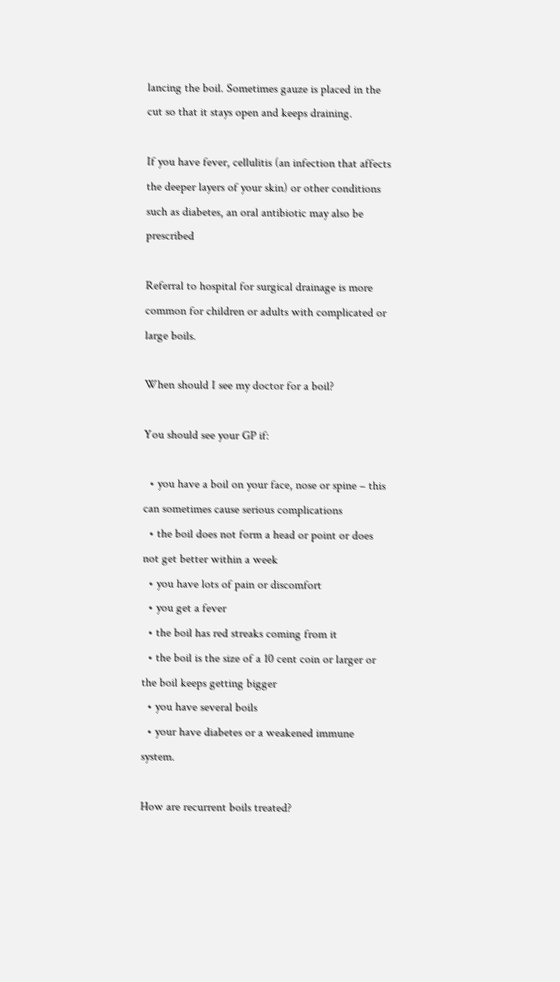lancing the boil. Sometimes gauze is placed in the cut so that it stays open and keeps draining.

If you have fever, cellulitis (an infection that affects the deeper layers of your skin) or other conditions such as diabetes, an oral antibiotic may also be prescribed

Referral to hospital for surgical drainage is more common for children or adults with complicated or large boils.

When should I see my doctor for a boil?

You should see your GP if:

  • you have a boil on your face, nose or spine – this can sometimes cause serious complications
  • the boil does not form a head or point or does not get better within a week
  • you have lots of pain or discomfort
  • you get a fever
  • the boil has red streaks coming from it
  • the boil is the size of a 10 cent coin or larger or the boil keeps getting bigger
  • you have several boils
  • your have diabetes or a weakened immune system.

How are recurrent boils treated?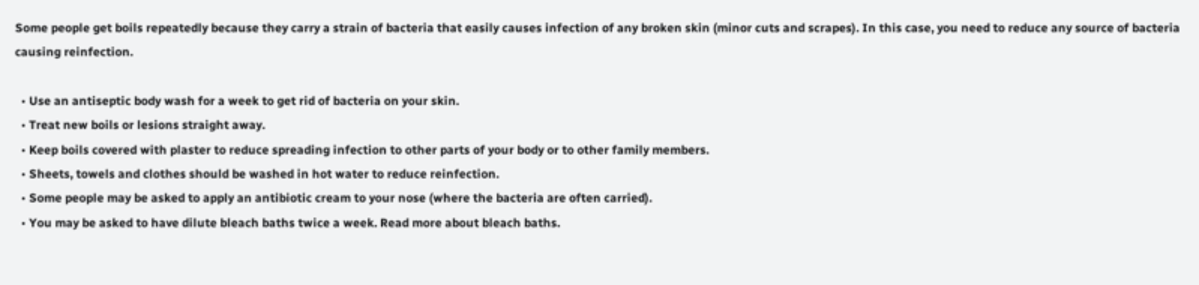Some people get boils repeatedly because they carry a strain of bacteria that easily causes infection of any broken skin (minor cuts and scrapes). In this case, you need to reduce any source of bacteria causing reinfection.

  • Use an antiseptic body wash for a week to get rid of bacteria on your skin.
  • Treat new boils or lesions straight away.
  • Keep boils covered with plaster to reduce spreading infection to other parts of your body or to other family members.
  • Sheets, towels and clothes should be washed in hot water to reduce reinfection.
  • Some people may be asked to apply an antibiotic cream to your nose (where the bacteria are often carried).
  • You may be asked to have dilute bleach baths twice a week. Read more about bleach baths.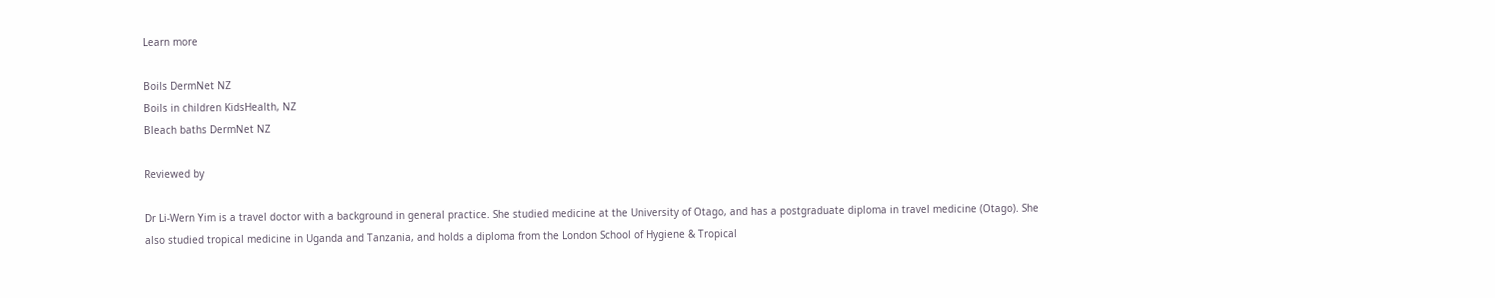Learn more

Boils DermNet NZ
Boils in children KidsHealth, NZ
Bleach baths DermNet NZ

Reviewed by

Dr Li-Wern Yim is a travel doctor with a background in general practice. She studied medicine at the University of Otago, and has a postgraduate diploma in travel medicine (Otago). She also studied tropical medicine in Uganda and Tanzania, and holds a diploma from the London School of Hygiene & Tropical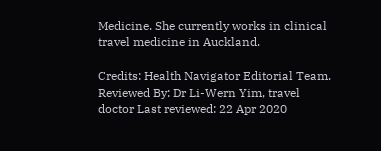Medicine. She currently works in clinical travel medicine in Auckland.

Credits: Health Navigator Editorial Team. Reviewed By: Dr Li-Wern Yim, travel doctor Last reviewed: 22 Apr 2020